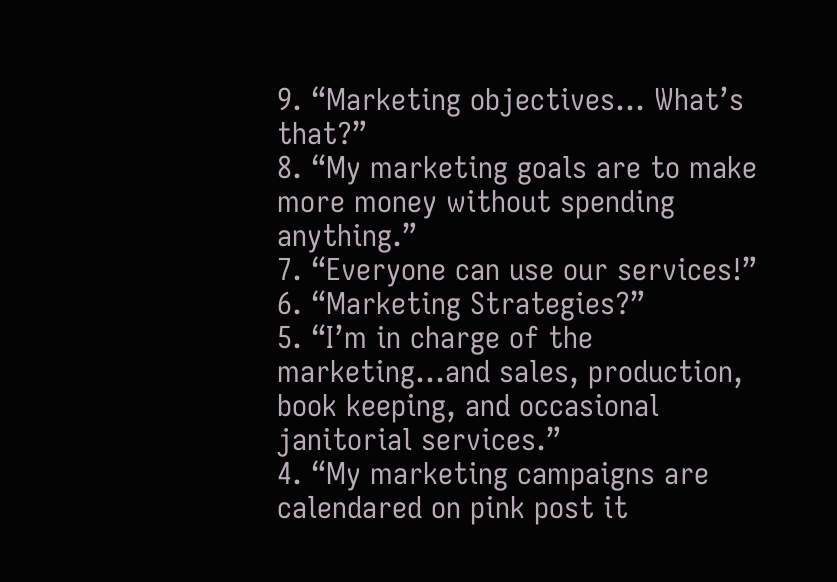9. “Marketing objectives… What’s that?”
8. “My marketing goals are to make more money without spending anything.”
7. “Everyone can use our services!”
6. “Marketing Strategies?”
5. “I’m in charge of the marketing…and sales, production, book keeping, and occasional janitorial services.”
4. “My marketing campaigns are calendared on pink post it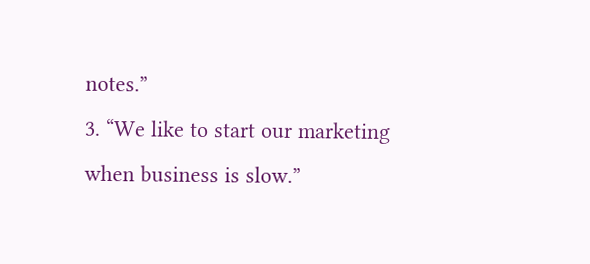notes.”
3. “We like to start our marketing when business is slow.”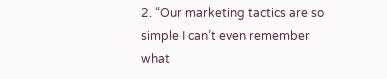2. “Our marketing tactics are so simple I can’t even remember what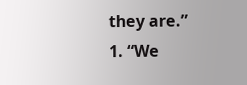they are.”
1. “We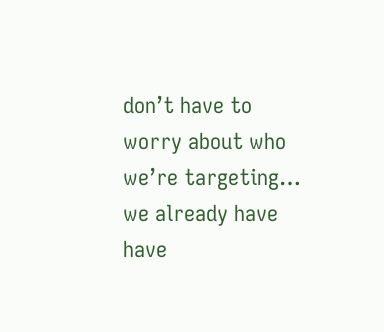don’t have to worry about who we’re targeting… we already have have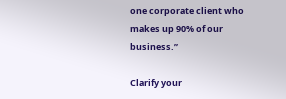one corporate client who makes up 90% of our business.”

Clarify your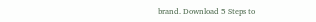brand. Download 5 Steps to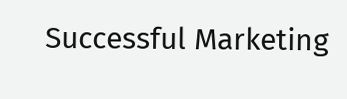Successful Marketing